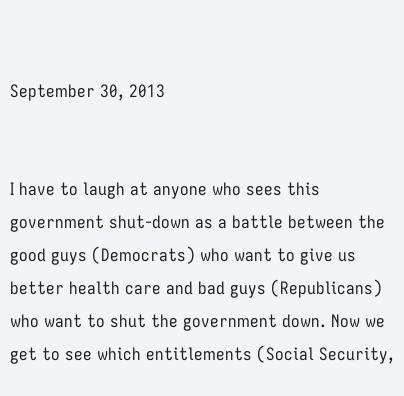September 30, 2013


I have to laugh at anyone who sees this government shut-down as a battle between the good guys (Democrats) who want to give us better health care and bad guys (Republicans) who want to shut the government down. Now we get to see which entitlements (Social Security,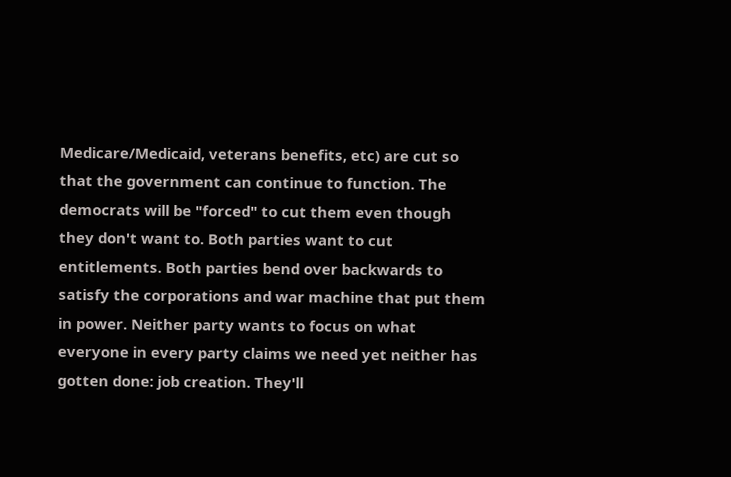Medicare/Medicaid, veterans benefits, etc) are cut so that the government can continue to function. The democrats will be "forced" to cut them even though they don't want to. Both parties want to cut entitlements. Both parties bend over backwards to satisfy the corporations and war machine that put them in power. Neither party wants to focus on what everyone in every party claims we need yet neither has gotten done: job creation. They'll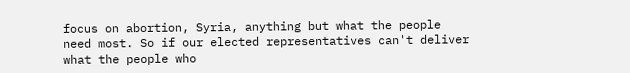focus on abortion, Syria, anything but what the people need most. So if our elected representatives can't deliver what the people who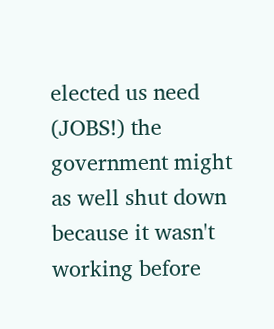elected us need (JOBS!) the government might as well shut down because it wasn't working before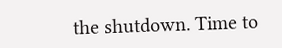the shutdown. Time to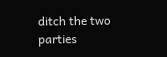ditch the two parties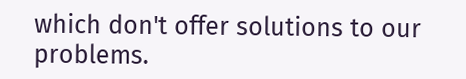which don't offer solutions to our problems.